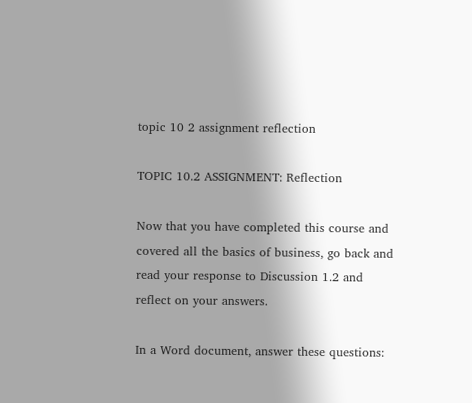topic 10 2 assignment reflection

TOPIC 10.2 ASSIGNMENT: Reflection

Now that you have completed this course and covered all the basics of business, go back and read your response to Discussion 1.2 and reflect on your answers.

In a Word document, answer these questions: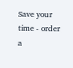Save your time - order a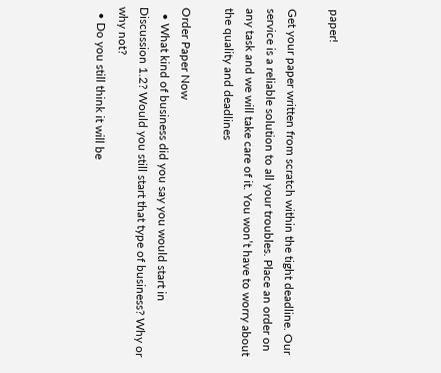paper!

Get your paper written from scratch within the tight deadline. Our service is a reliable solution to all your troubles. Place an order on any task and we will take care of it. You won’t have to worry about the quality and deadlines

Order Paper Now
  • What kind of business did you say you would start in Discussion 1.2? Would you still start that type of business? Why or why not?
  • Do you still think it will be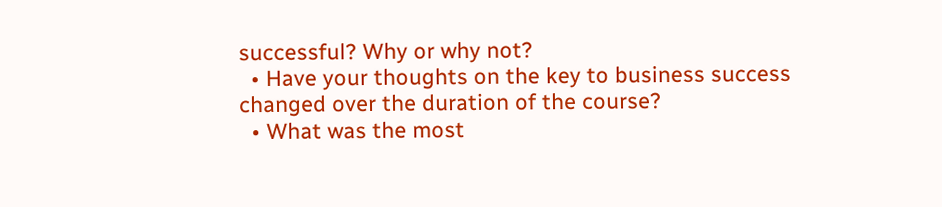successful? Why or why not?
  • Have your thoughts on the key to business success changed over the duration of the course?
  • What was the most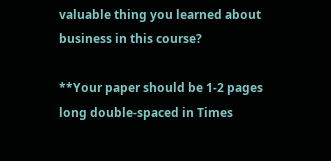valuable thing you learned about business in this course?

**Your paper should be 1-2 pages long double-spaced in Times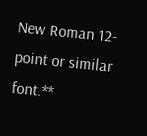New Roman 12-point or similar font.**